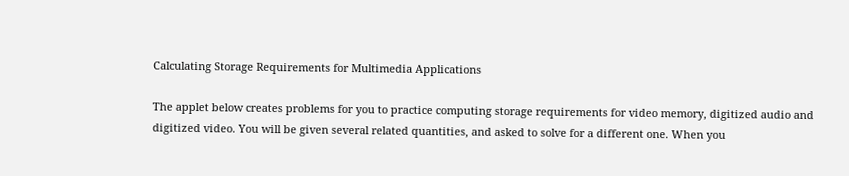Calculating Storage Requirements for Multimedia Applications

The applet below creates problems for you to practice computing storage requirements for video memory, digitized audio and digitized video. You will be given several related quantities, and asked to solve for a different one. When you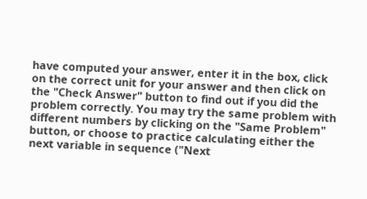have computed your answer, enter it in the box, click on the correct unit for your answer and then click on the "Check Answer" button to find out if you did the problem correctly. You may try the same problem with different numbers by clicking on the "Same Problem" button, or choose to practice calculating either the next variable in sequence ("Next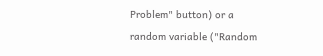Problem" button) or a random variable ("Random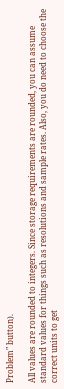Problem" button).

All values are rounded to integers. Since storage requirements are rounded, you can assume standard values for things such as resolutions and sample rates. Also, you do need to choose the correct units to get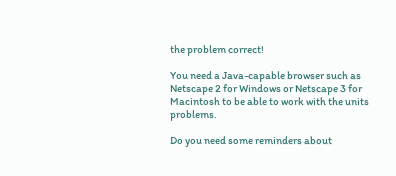the problem correct!

You need a Java-capable browser such as Netscape 2 for Windows or Netscape 3 for Macintosh to be able to work with the units problems.

Do you need some reminders about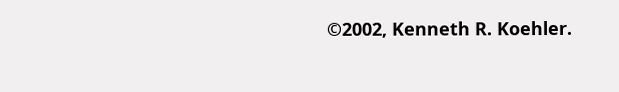©2002, Kenneth R. Koehler.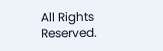All Rights Reserved.